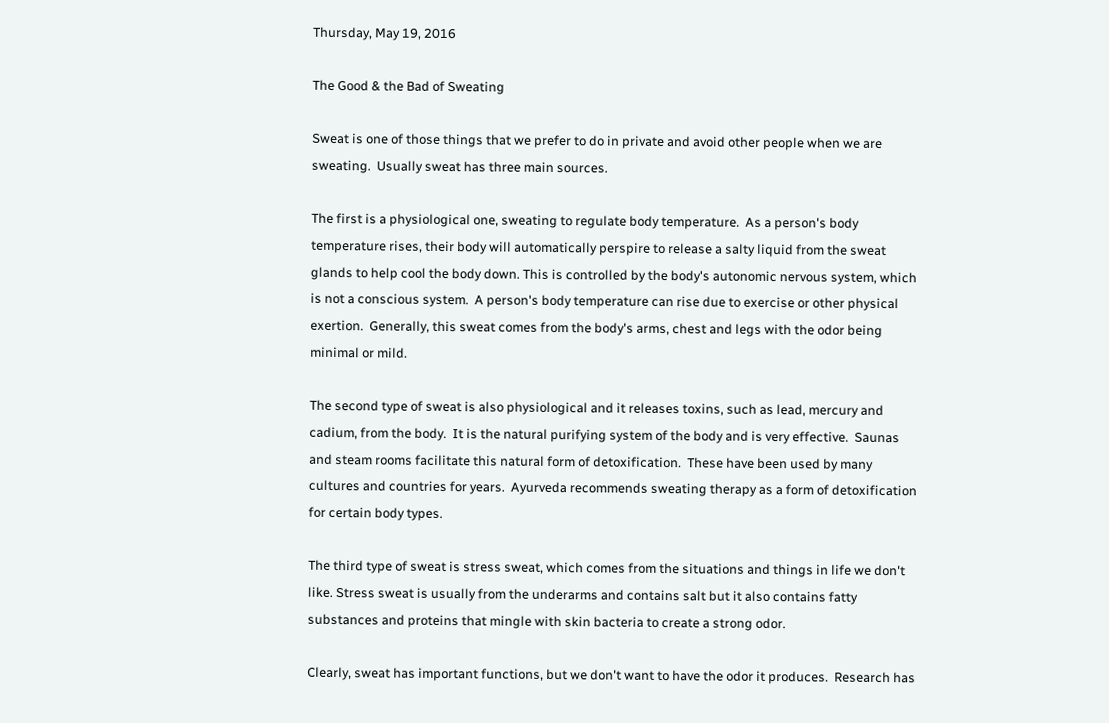Thursday, May 19, 2016

The Good & the Bad of Sweating

Sweat is one of those things that we prefer to do in private and avoid other people when we are sweating.  Usually sweat has three main sources.

The first is a physiological one, sweating to regulate body temperature.  As a person's body temperature rises, their body will automatically perspire to release a salty liquid from the sweat glands to help cool the body down. This is controlled by the body's autonomic nervous system, which is not a conscious system.  A person's body temperature can rise due to exercise or other physical exertion.  Generally, this sweat comes from the body's arms, chest and legs with the odor being minimal or mild.

The second type of sweat is also physiological and it releases toxins, such as lead, mercury and cadium, from the body.  It is the natural purifying system of the body and is very effective.  Saunas and steam rooms facilitate this natural form of detoxification.  These have been used by many cultures and countries for years.  Ayurveda recommends sweating therapy as a form of detoxification for certain body types.

The third type of sweat is stress sweat, which comes from the situations and things in life we don't like. Stress sweat is usually from the underarms and contains salt but it also contains fatty substances and proteins that mingle with skin bacteria to create a strong odor.

Clearly, sweat has important functions, but we don't want to have the odor it produces.  Research has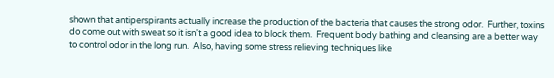shown that antiperspirants actually increase the production of the bacteria that causes the strong odor.  Further, toxins do come out with sweat so it isn't a good idea to block them.  Frequent body bathing and cleansing are a better way to control odor in the long run.  Also, having some stress relieving techniques like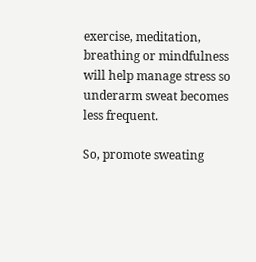exercise, meditation, breathing or mindfulness will help manage stress so underarm sweat becomes less frequent.

So, promote sweating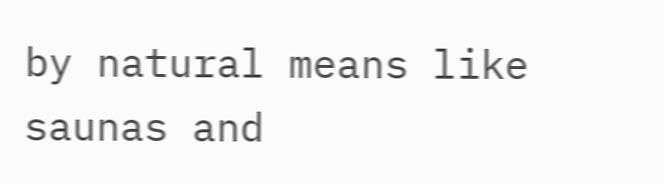by natural means like saunas and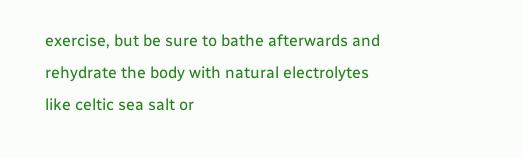exercise, but be sure to bathe afterwards and rehydrate the body with natural electrolytes like celtic sea salt or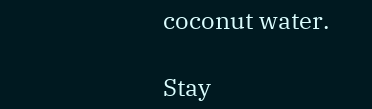coconut water.

Stay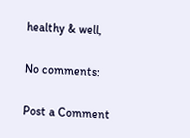healthy & well,

No comments:

Post a Comment